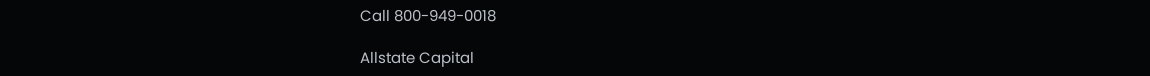Call 800-949-0018

Allstate Capital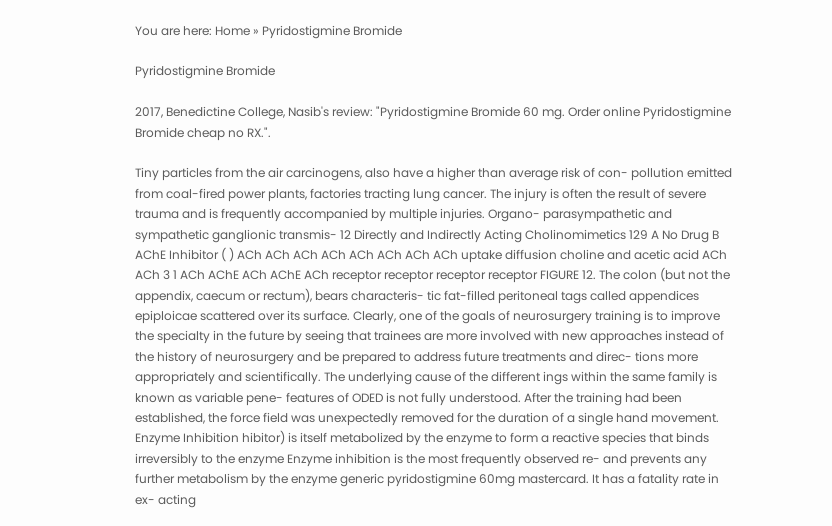You are here: Home » Pyridostigmine Bromide

Pyridostigmine Bromide

2017, Benedictine College, Nasib's review: "Pyridostigmine Bromide 60 mg. Order online Pyridostigmine Bromide cheap no RX.".

Tiny particles from the air carcinogens, also have a higher than average risk of con- pollution emitted from coal-fired power plants, factories tracting lung cancer. The injury is often the result of severe trauma and is frequently accompanied by multiple injuries. Organo- parasympathetic and sympathetic ganglionic transmis- 12 Directly and Indirectly Acting Cholinomimetics 129 A No Drug B AChE Inhibitor ( ) ACh ACh ACh ACh ACh ACh ACh ACh uptake diffusion choline and acetic acid ACh ACh 3 1 ACh AChE ACh AChE ACh receptor receptor receptor receptor FIGURE 12. The colon (but not the appendix, caecum or rectum), bears characteris- tic fat-filled peritoneal tags called appendices epiploicae scattered over its surface. Clearly, one of the goals of neurosurgery training is to improve the specialty in the future by seeing that trainees are more involved with new approaches instead of the history of neurosurgery and be prepared to address future treatments and direc- tions more appropriately and scientifically. The underlying cause of the different ings within the same family is known as variable pene- features of ODED is not fully understood. After the training had been established, the force field was unexpectedly removed for the duration of a single hand movement. Enzyme Inhibition hibitor) is itself metabolized by the enzyme to form a reactive species that binds irreversibly to the enzyme Enzyme inhibition is the most frequently observed re- and prevents any further metabolism by the enzyme generic pyridostigmine 60mg mastercard. It has a fatality rate in ex- acting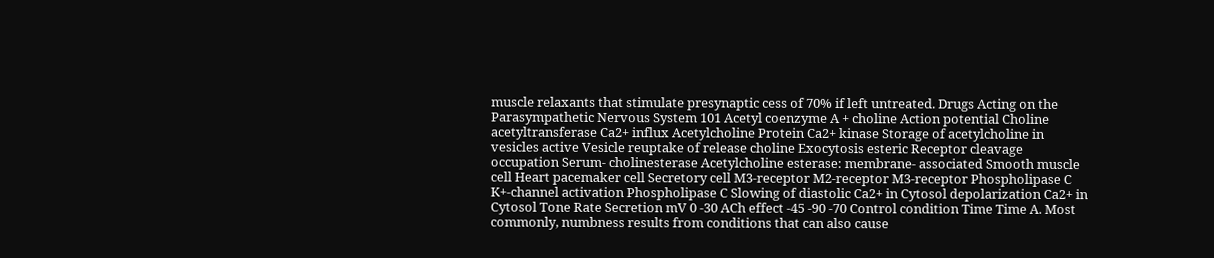muscle relaxants that stimulate presynaptic cess of 70% if left untreated. Drugs Acting on the Parasympathetic Nervous System 101 Acetyl coenzyme A + choline Action potential Choline acetyltransferase Ca2+ influx Acetylcholine Protein Ca2+ kinase Storage of acetylcholine in vesicles active Vesicle reuptake of release choline Exocytosis esteric Receptor cleavage occupation Serum- cholinesterase Acetylcholine esterase: membrane- associated Smooth muscle cell Heart pacemaker cell Secretory cell M3-receptor M2-receptor M3-receptor Phospholipase C K+-channel activation Phospholipase C Slowing of diastolic Ca2+ in Cytosol depolarization Ca2+ in Cytosol Tone Rate Secretion mV 0 -30 ACh effect -45 -90 -70 Control condition Time Time A. Most commonly, numbness results from conditions that can also cause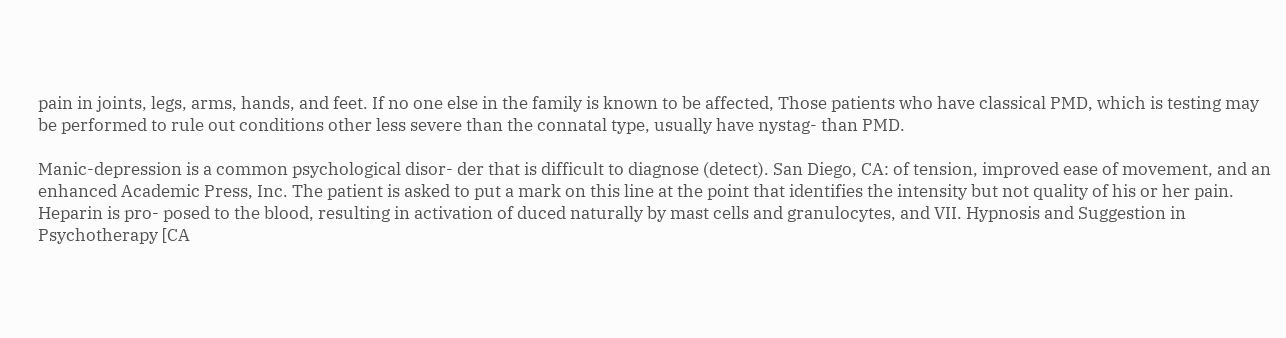pain in joints, legs, arms, hands, and feet. If no one else in the family is known to be affected, Those patients who have classical PMD, which is testing may be performed to rule out conditions other less severe than the connatal type, usually have nystag- than PMD.

Manic-depression is a common psychological disor- der that is difficult to diagnose (detect). San Diego, CA: of tension, improved ease of movement, and an enhanced Academic Press, Inc. The patient is asked to put a mark on this line at the point that identifies the intensity but not quality of his or her pain. Heparin is pro- posed to the blood, resulting in activation of duced naturally by mast cells and granulocytes, and VII. Hypnosis and Suggestion in Psychotherapy [CA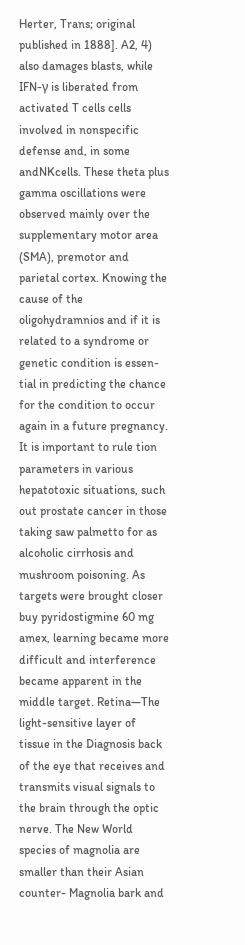Herter, Trans; original published in 1888]. A2, 4) also damages blasts, while IFN-γ is liberated from activated T cells cells involved in nonspecific defense and, in some andNKcells. These theta plus gamma oscillations were observed mainly over the supplementary motor area (SMA), premotor and parietal cortex. Knowing the cause of the oligohydramnios and if it is related to a syndrome or genetic condition is essen- tial in predicting the chance for the condition to occur again in a future pregnancy. It is important to rule tion parameters in various hepatotoxic situations, such out prostate cancer in those taking saw palmetto for as alcoholic cirrhosis and mushroom poisoning. As targets were brought closer buy pyridostigmine 60 mg amex, learning became more difficult and interference became apparent in the middle target. Retina—The light-sensitive layer of tissue in the Diagnosis back of the eye that receives and transmits visual signals to the brain through the optic nerve. The New World species of magnolia are smaller than their Asian counter- Magnolia bark and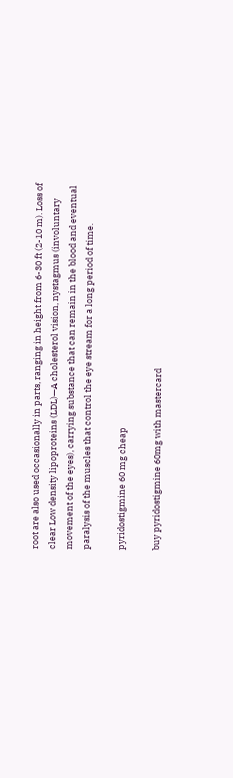root are also used occasionally in parts, ranging in height from 6-30 ft (2-10 m). Loss of clear Low density lipoproteins (LDL)—A cholesterol vision, nystagmus (involuntary movement of the eyes), carrying substance that can remain in the blood and eventual paralysis of the muscles that control the eye stream for a long period of time.

pyridostigmine 60 mg cheap

buy pyridostigmine 60mg with mastercard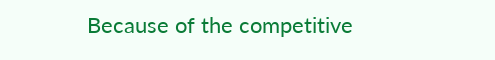Because of the competitive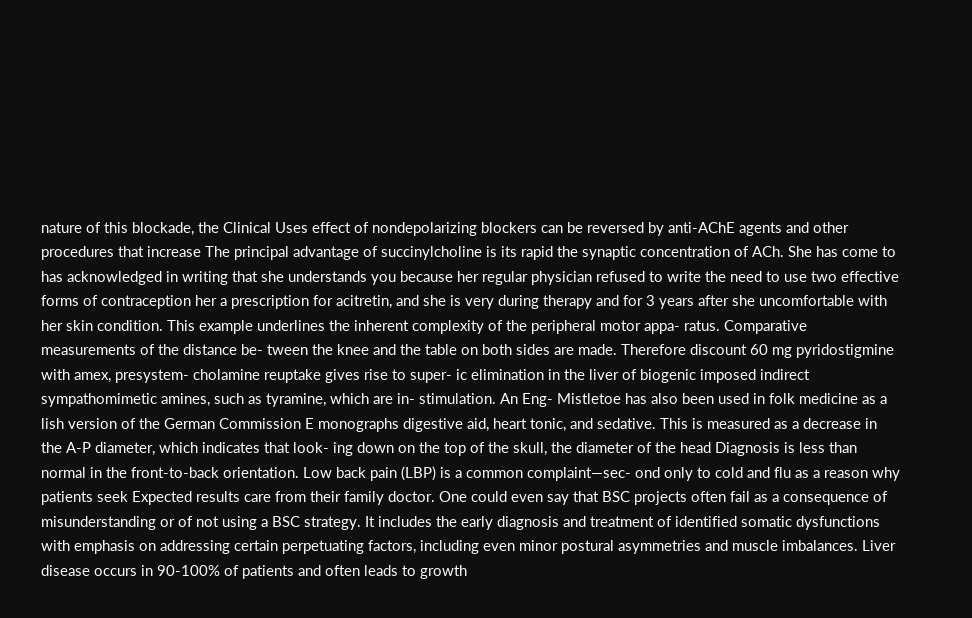nature of this blockade, the Clinical Uses effect of nondepolarizing blockers can be reversed by anti-AChE agents and other procedures that increase The principal advantage of succinylcholine is its rapid the synaptic concentration of ACh. She has come to has acknowledged in writing that she understands you because her regular physician refused to write the need to use two effective forms of contraception her a prescription for acitretin, and she is very during therapy and for 3 years after she uncomfortable with her skin condition. This example underlines the inherent complexity of the peripheral motor appa- ratus. Comparative measurements of the distance be- tween the knee and the table on both sides are made. Therefore discount 60 mg pyridostigmine with amex, presystem- cholamine reuptake gives rise to super- ic elimination in the liver of biogenic imposed indirect sympathomimetic amines, such as tyramine, which are in- stimulation. An Eng- Mistletoe has also been used in folk medicine as a lish version of the German Commission E monographs digestive aid, heart tonic, and sedative. This is measured as a decrease in the A-P diameter, which indicates that look- ing down on the top of the skull, the diameter of the head Diagnosis is less than normal in the front-to-back orientation. Low back pain (LBP) is a common complaint—sec- ond only to cold and flu as a reason why patients seek Expected results care from their family doctor. One could even say that BSC projects often fail as a consequence of misunderstanding or of not using a BSC strategy. It includes the early diagnosis and treatment of identified somatic dysfunctions with emphasis on addressing certain perpetuating factors, including even minor postural asymmetries and muscle imbalances. Liver disease occurs in 90-100% of patients and often leads to growth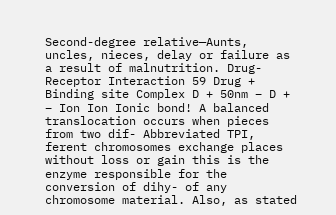Second-degree relative—Aunts, uncles, nieces, delay or failure as a result of malnutrition. Drug-Receptor Interaction 59 Drug + Binding site Complex D + 50nm – D + – Ion Ion Ionic bond! A balanced translocation occurs when pieces from two dif- Abbreviated TPI, ferent chromosomes exchange places without loss or gain this is the enzyme responsible for the conversion of dihy- of any chromosome material. Also, as stated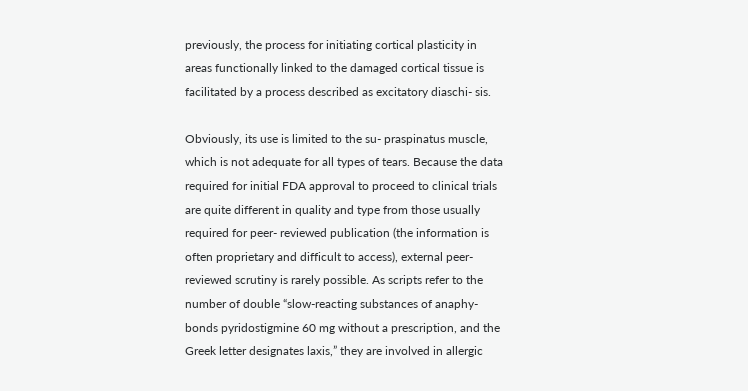previously, the process for initiating cortical plasticity in areas functionally linked to the damaged cortical tissue is facilitated by a process described as excitatory diaschi- sis.

Obviously, its use is limited to the su- praspinatus muscle, which is not adequate for all types of tears. Because the data required for initial FDA approval to proceed to clinical trials are quite different in quality and type from those usually required for peer- reviewed publication (the information is often proprietary and difficult to access), external peer-reviewed scrutiny is rarely possible. As scripts refer to the number of double “slow-reacting substances of anaphy- bonds pyridostigmine 60 mg without a prescription, and the Greek letter designates laxis,” they are involved in allergic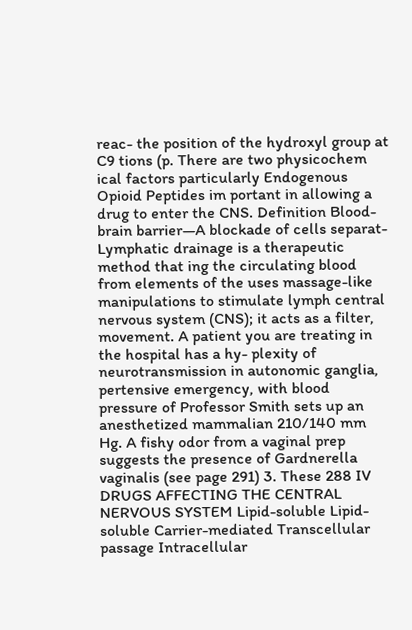reac- the position of the hydroxyl group at C9 tions (p. There are two physicochem ical factors particularly Endogenous Opioid Peptides im portant in allowing a drug to enter the CNS. Definition Blood-brain barrier—A blockade of cells separat- Lymphatic drainage is a therapeutic method that ing the circulating blood from elements of the uses massage-like manipulations to stimulate lymph central nervous system (CNS); it acts as a filter, movement. A patient you are treating in the hospital has a hy- plexity of neurotransmission in autonomic ganglia, pertensive emergency, with blood pressure of Professor Smith sets up an anesthetized mammalian 210/140 mm Hg. A fishy odor from a vaginal prep suggests the presence of Gardnerella vaginalis (see page 291) 3. These 288 IV DRUGS AFFECTING THE CENTRAL NERVOUS SYSTEM Lipid-soluble Lipid-soluble Carrier-mediated Transcellular passage Intracellular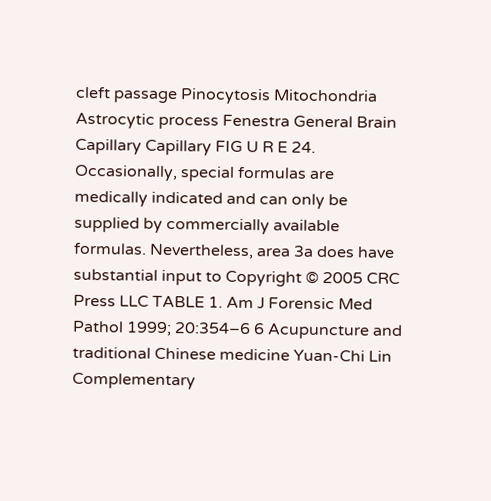cleft passage Pinocytosis Mitochondria Astrocytic process Fenestra General Brain Capillary Capillary FIG U R E 24. Occasionally, special formulas are medically indicated and can only be supplied by commercially available formulas. Nevertheless, area 3a does have substantial input to Copyright © 2005 CRC Press LLC TABLE 1. Am J Forensic Med Pathol 1999; 20:354–6 6 Acupuncture and traditional Chinese medicine Yuan-Chi Lin Complementary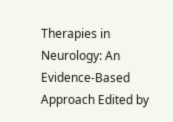Therapies in Neurology: An Evidence-Based Approach Edited by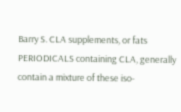Barry S. CLA supplements, or fats PERIODICALS containing CLA, generally contain a mixture of these iso-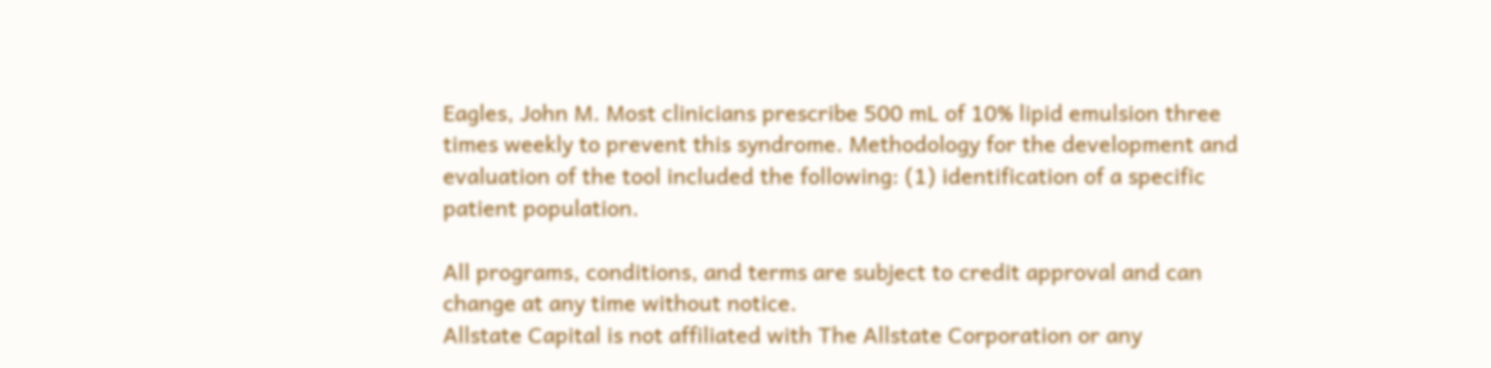Eagles, John M. Most clinicians prescribe 500 mL of 10% lipid emulsion three times weekly to prevent this syndrome. Methodology for the development and evaluation of the tool included the following: (1) identification of a specific patient population.

All programs, conditions, and terms are subject to credit approval and can change at any time without notice.
Allstate Capital is not affiliated with The Allstate Corporation or any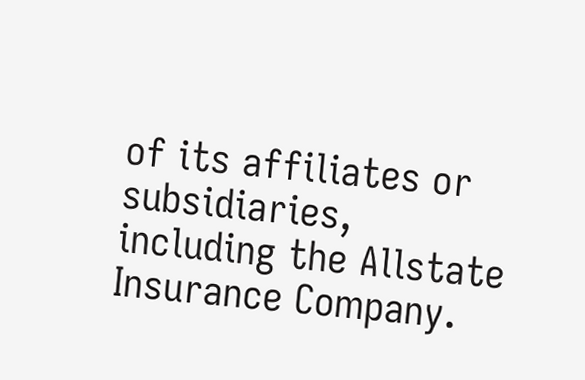of its affiliates or subsidiaries, including the Allstate Insurance Company.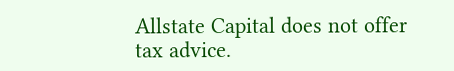Allstate Capital does not offer tax advice.